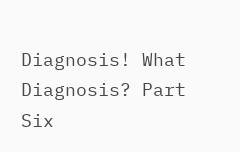Diagnosis! What Diagnosis? Part Six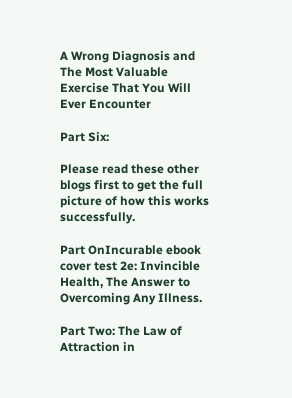A Wrong Diagnosis and The Most Valuable Exercise That You Will Ever Encounter

Part Six:

Please read these other blogs first to get the full picture of how this works successfully.

Part OnIncurable ebook cover test 2e: Invincible Health, The Answer to Overcoming Any Illness.

Part Two: The Law of Attraction in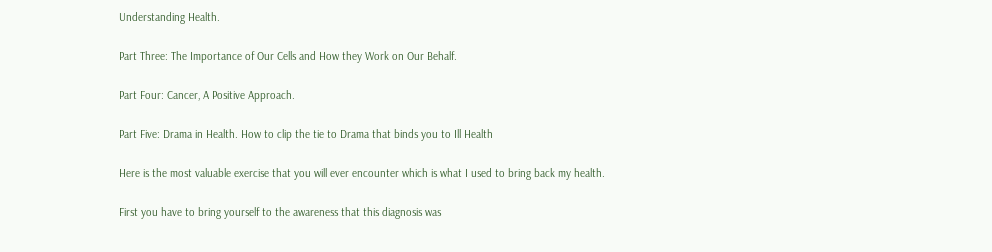Understanding Health.

Part Three: The Importance of Our Cells and How they Work on Our Behalf.

Part Four: Cancer, A Positive Approach.

Part Five: Drama in Health. How to clip the tie to Drama that binds you to Ill Health

Here is the most valuable exercise that you will ever encounter which is what I used to bring back my health.

First you have to bring yourself to the awareness that this diagnosis was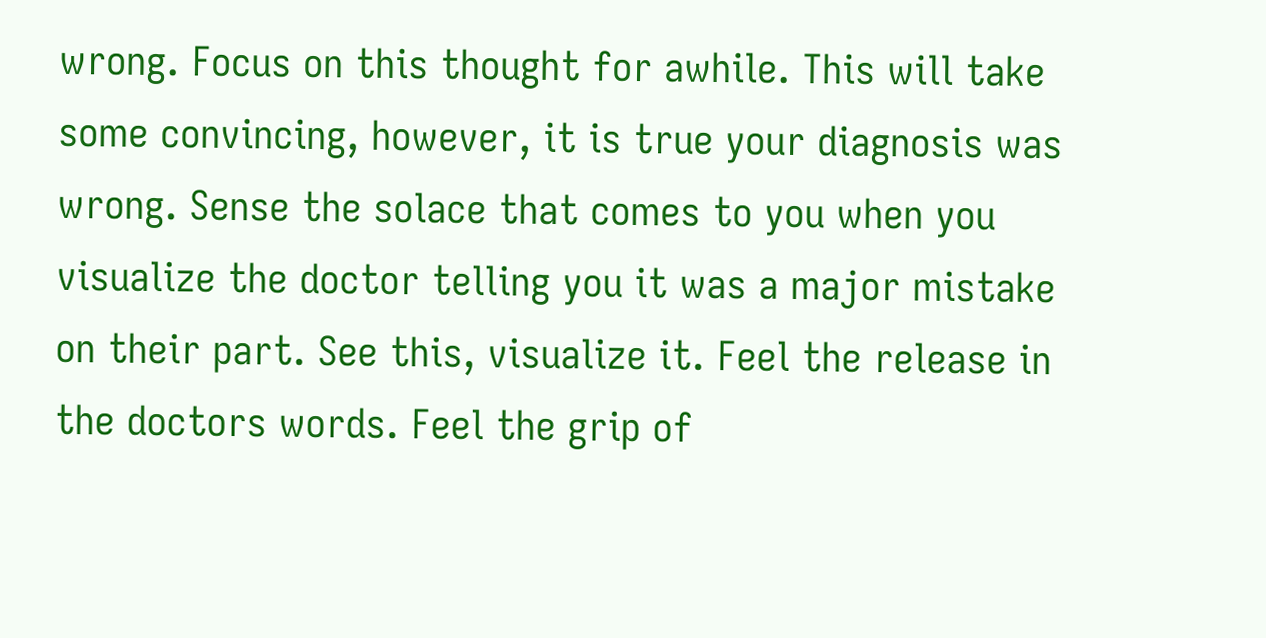wrong. Focus on this thought for awhile. This will take some convincing, however, it is true your diagnosis was wrong. Sense the solace that comes to you when you visualize the doctor telling you it was a major mistake on their part. See this, visualize it. Feel the release in the doctors words. Feel the grip of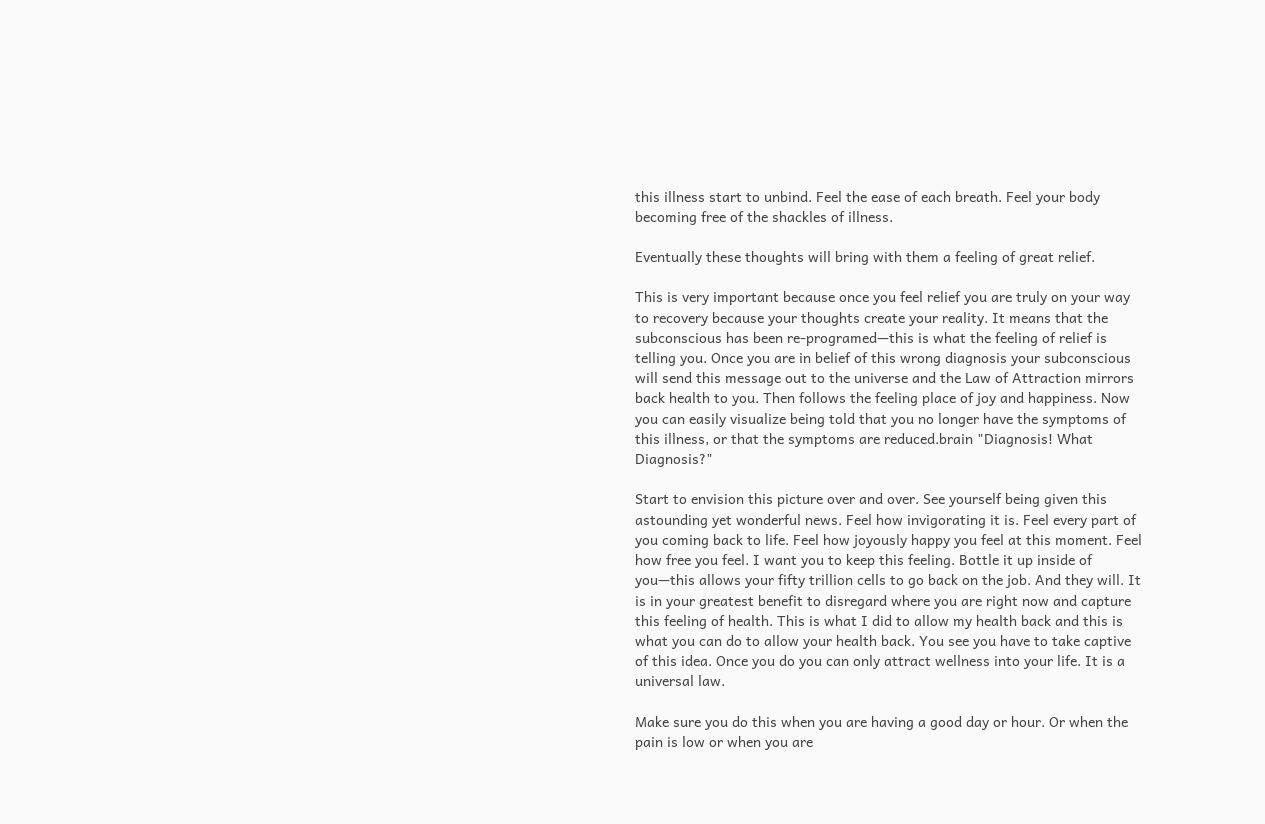this illness start to unbind. Feel the ease of each breath. Feel your body becoming free of the shackles of illness.

Eventually these thoughts will bring with them a feeling of great relief.

This is very important because once you feel relief you are truly on your way to recovery because your thoughts create your reality. It means that the subconscious has been re-programed—this is what the feeling of relief is telling you. Once you are in belief of this wrong diagnosis your subconscious will send this message out to the universe and the Law of Attraction mirrors back health to you. Then follows the feeling place of joy and happiness. Now you can easily visualize being told that you no longer have the symptoms of this illness, or that the symptoms are reduced.brain "Diagnosis! What Diagnosis?"

Start to envision this picture over and over. See yourself being given this astounding yet wonderful news. Feel how invigorating it is. Feel every part of you coming back to life. Feel how joyously happy you feel at this moment. Feel how free you feel. I want you to keep this feeling. Bottle it up inside of you—this allows your fifty trillion cells to go back on the job. And they will. It is in your greatest benefit to disregard where you are right now and capture this feeling of health. This is what I did to allow my health back and this is what you can do to allow your health back. You see you have to take captive of this idea. Once you do you can only attract wellness into your life. It is a universal law.

Make sure you do this when you are having a good day or hour. Or when the pain is low or when you are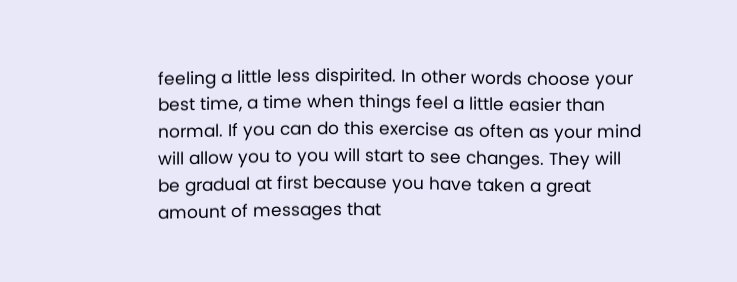feeling a little less dispirited. In other words choose your best time, a time when things feel a little easier than normal. If you can do this exercise as often as your mind will allow you to you will start to see changes. They will be gradual at first because you have taken a great amount of messages that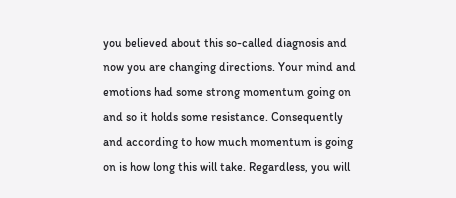you believed about this so-called diagnosis and now you are changing directions. Your mind and emotions had some strong momentum going on and so it holds some resistance. Consequently and according to how much momentum is going on is how long this will take. Regardless, you will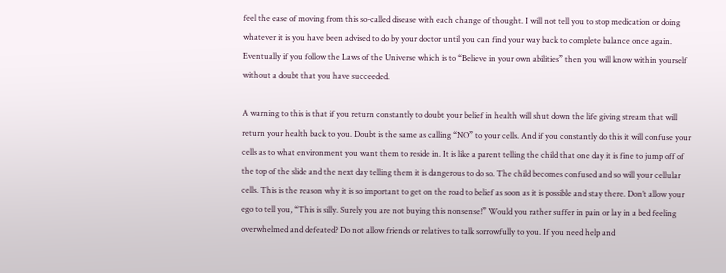feel the ease of moving from this so-called disease with each change of thought. I will not tell you to stop medication or doing whatever it is you have been advised to do by your doctor until you can find your way back to complete balance once again. Eventually if you follow the Laws of the Universe which is to “Believe in your own abilities” then you will know within yourself without a doubt that you have succeeded.

A warning to this is that if you return constantly to doubt your belief in health will shut down the life giving stream that will return your health back to you. Doubt is the same as calling “NO” to your cells. And if you constantly do this it will confuse your cells as to what environment you want them to reside in. It is like a parent telling the child that one day it is fine to jump off of the top of the slide and the next day telling them it is dangerous to do so. The child becomes confused and so will your cellular cells. This is the reason why it is so important to get on the road to belief as soon as it is possible and stay there. Don’t allow your ego to tell you, “This is silly. Surely you are not buying this nonsense!” Would you rather suffer in pain or lay in a bed feeling overwhelmed and defeated? Do not allow friends or relatives to talk sorrowfully to you. If you need help and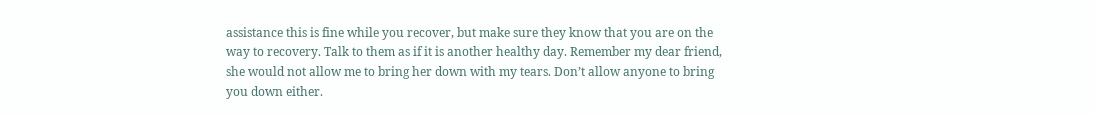assistance this is fine while you recover, but make sure they know that you are on the way to recovery. Talk to them as if it is another healthy day. Remember my dear friend, she would not allow me to bring her down with my tears. Don’t allow anyone to bring you down either.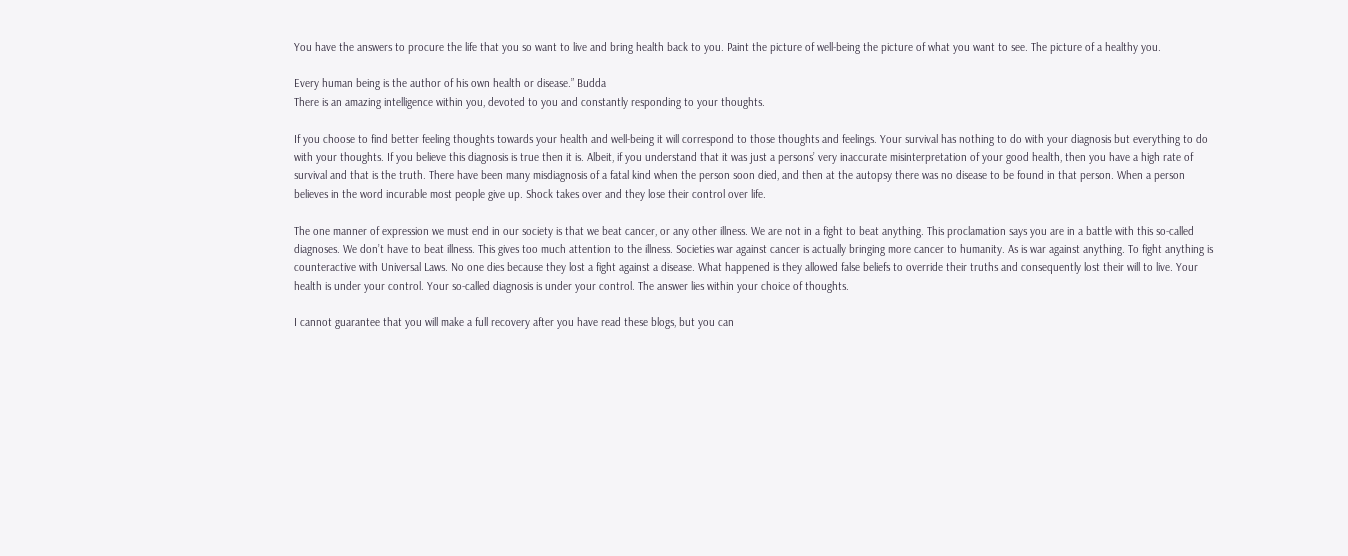You have the answers to procure the life that you so want to live and bring health back to you. Paint the picture of well-being the picture of what you want to see. The picture of a healthy you.

Every human being is the author of his own health or disease.” Budda
There is an amazing intelligence within you, devoted to you and constantly responding to your thoughts.

If you choose to find better feeling thoughts towards your health and well-being it will correspond to those thoughts and feelings. Your survival has nothing to do with your diagnosis but everything to do with your thoughts. If you believe this diagnosis is true then it is. Albeit, if you understand that it was just a persons’ very inaccurate misinterpretation of your good health, then you have a high rate of survival and that is the truth. There have been many misdiagnosis of a fatal kind when the person soon died, and then at the autopsy there was no disease to be found in that person. When a person believes in the word incurable most people give up. Shock takes over and they lose their control over life.

The one manner of expression we must end in our society is that we beat cancer, or any other illness. We are not in a fight to beat anything. This proclamation says you are in a battle with this so-called diagnoses. We don’t have to beat illness. This gives too much attention to the illness. Societies war against cancer is actually bringing more cancer to humanity. As is war against anything. To fight anything is counteractive with Universal Laws. No one dies because they lost a fight against a disease. What happened is they allowed false beliefs to override their truths and consequently lost their will to live. Your health is under your control. Your so-called diagnosis is under your control. The answer lies within your choice of thoughts.

I cannot guarantee that you will make a full recovery after you have read these blogs, but you can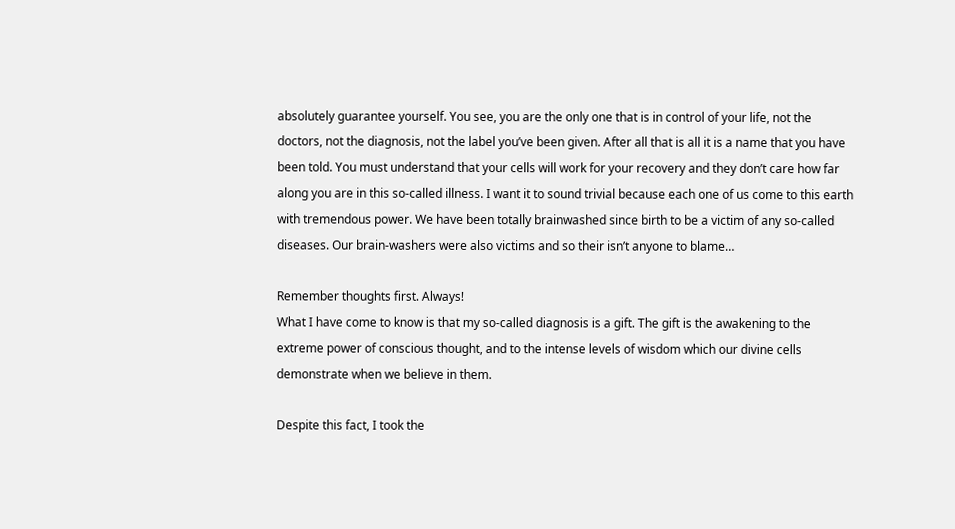absolutely guarantee yourself. You see, you are the only one that is in control of your life, not the doctors, not the diagnosis, not the label you’ve been given. After all that is all it is a name that you have been told. You must understand that your cells will work for your recovery and they don’t care how far along you are in this so-called illness. I want it to sound trivial because each one of us come to this earth with tremendous power. We have been totally brainwashed since birth to be a victim of any so-called diseases. Our brain-washers were also victims and so their isn’t anyone to blame…

Remember thoughts first. Always!
What I have come to know is that my so-called diagnosis is a gift. The gift is the awakening to the extreme power of conscious thought, and to the intense levels of wisdom which our divine cells demonstrate when we believe in them.

Despite this fact, I took the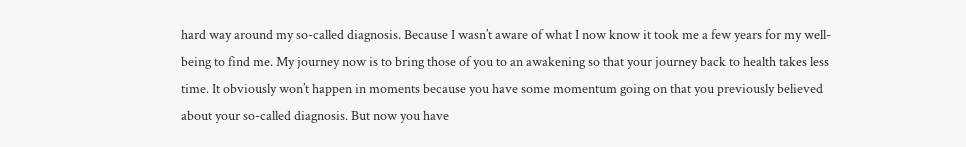hard way around my so-called diagnosis. Because I wasn’t aware of what I now know it took me a few years for my well-being to find me. My journey now is to bring those of you to an awakening so that your journey back to health takes less time. It obviously won’t happen in moments because you have some momentum going on that you previously believed about your so-called diagnosis. But now you have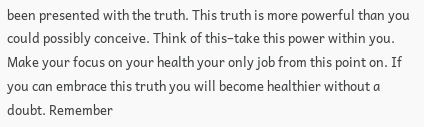been presented with the truth. This truth is more powerful than you could possibly conceive. Think of this–take this power within you. Make your focus on your health your only job from this point on. If you can embrace this truth you will become healthier without a doubt. Remember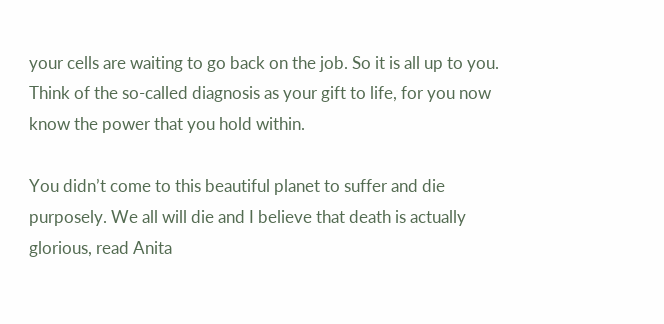your cells are waiting to go back on the job. So it is all up to you. Think of the so-called diagnosis as your gift to life, for you now know the power that you hold within.

You didn’t come to this beautiful planet to suffer and die purposely. We all will die and I believe that death is actually glorious, read Anita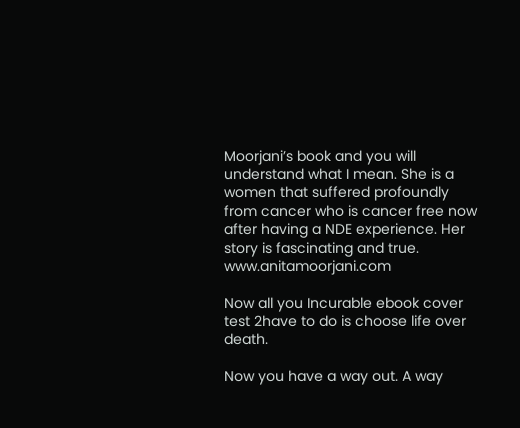Moorjani’s book and you will understand what I mean. She is a women that suffered profoundly from cancer who is cancer free now after having a NDE experience. Her story is fascinating and true. www.anitamoorjani.com

Now all you Incurable ebook cover test 2have to do is choose life over death.

Now you have a way out. A way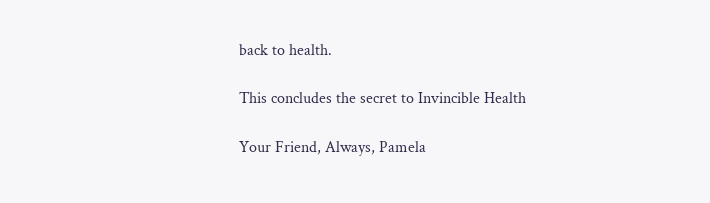back to health.

This concludes the secret to Invincible Health

Your Friend, Always, Pamela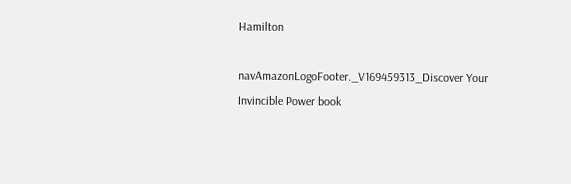Hamilton

navAmazonLogoFooter._V169459313_Discover Your Invincible Power book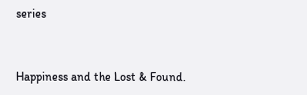series


Happiness and the Lost & Found.